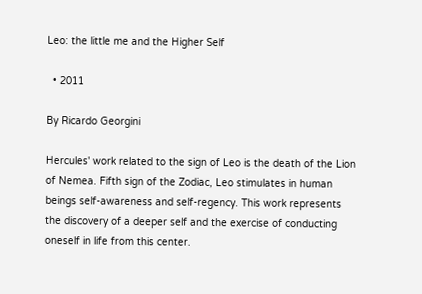Leo: the little me and the Higher Self

  • 2011

By Ricardo Georgini

Hercules' work related to the sign of Leo is the death of the Lion of Nemea. Fifth sign of the Zodiac, Leo stimulates in human beings self-awareness and self-regency. This work represents the discovery of a deeper self and the exercise of conducting oneself in life from this center.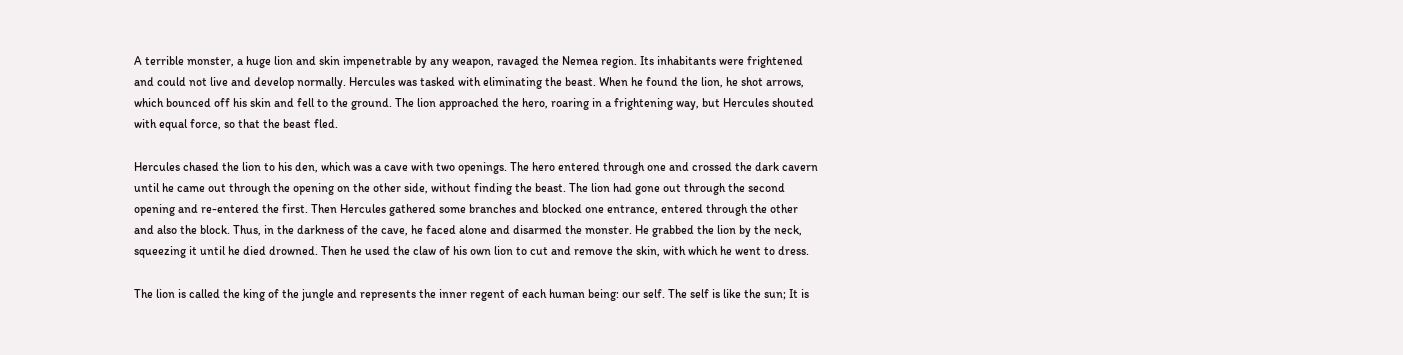A terrible monster, a huge lion and skin impenetrable by any weapon, ravaged the Nemea region. Its inhabitants were frightened and could not live and develop normally. Hercules was tasked with eliminating the beast. When he found the lion, he shot arrows, which bounced off his skin and fell to the ground. The lion approached the hero, roaring in a frightening way, but Hercules shouted with equal force, so that the beast fled.

Hercules chased the lion to his den, which was a cave with two openings. The hero entered through one and crossed the dark cavern until he came out through the opening on the other side, without finding the beast. The lion had gone out through the second opening and re-entered the first. Then Hercules gathered some branches and blocked one entrance, entered through the other and also the block. Thus, in the darkness of the cave, he faced alone and disarmed the monster. He grabbed the lion by the neck, squeezing it until he died drowned. Then he used the claw of his own lion to cut and remove the skin, with which he went to dress.

The lion is called the king of the jungle and represents the inner regent of each human being: our self. The self is like the sun; It is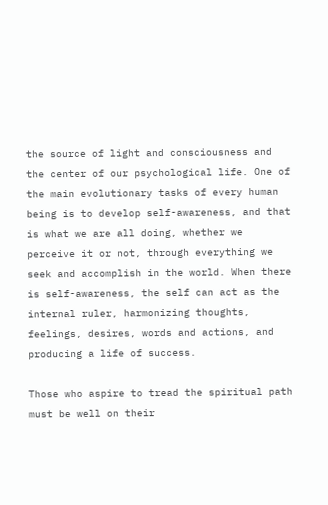the source of light and consciousness and the center of our psychological life. One of the main evolutionary tasks of every human being is to develop self-awareness, and that is what we are all doing, whether we perceive it or not, through everything we seek and accomplish in the world. When there is self-awareness, the self can act as the internal ruler, harmonizing thoughts, feelings, desires, words and actions, and producing a life of success.

Those who aspire to tread the spiritual path must be well on their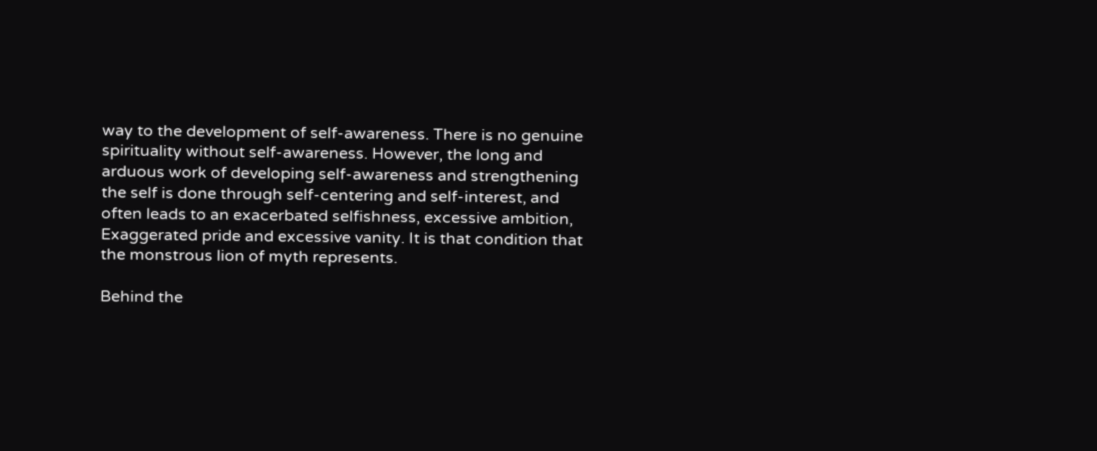way to the development of self-awareness. There is no genuine spirituality without self-awareness. However, the long and arduous work of developing self-awareness and strengthening the self is done through self-centering and self-interest, and often leads to an exacerbated selfishness, excessive ambition, Exaggerated pride and excessive vanity. It is that condition that the monstrous lion of myth represents.

Behind the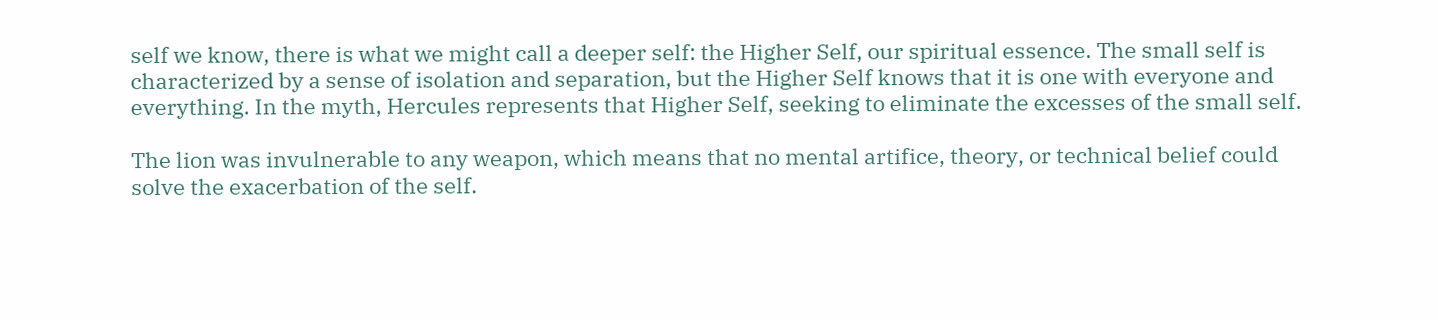self we know, there is what we might call a deeper self: the Higher Self, our spiritual essence. The small self is characterized by a sense of isolation and separation, but the Higher Self knows that it is one with everyone and everything. In the myth, Hercules represents that Higher Self, seeking to eliminate the excesses of the small self.

The lion was invulnerable to any weapon, which means that no mental artifice, theory, or technical belief could solve the exacerbation of the self.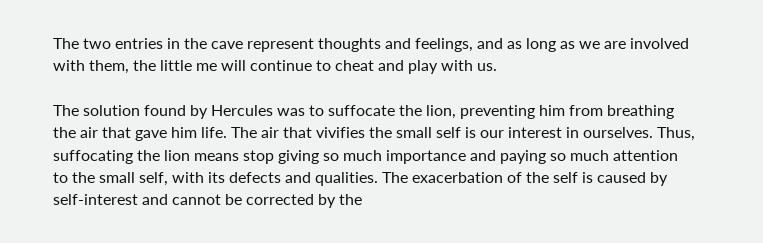The two entries in the cave represent thoughts and feelings, and as long as we are involved with them, the little me will continue to cheat and play with us.

The solution found by Hercules was to suffocate the lion, preventing him from breathing the air that gave him life. The air that vivifies the small self is our interest in ourselves. Thus, suffocating the lion means stop giving so much importance and paying so much attention to the small self, with its defects and qualities. The exacerbation of the self is caused by self-interest and cannot be corrected by the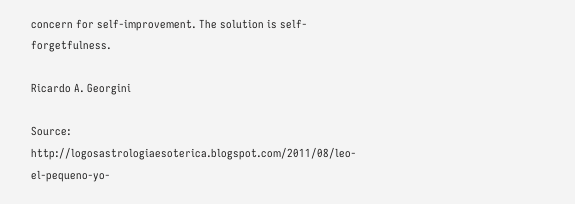concern for self-improvement. The solution is self-forgetfulness.

Ricardo A. Georgini

Source: http://logosastrologiaesoterica.blogspot.com/2011/08/leo-el-pequeno-yo-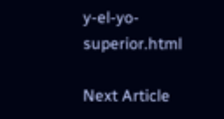y-el-yo-superior.html

Next Article